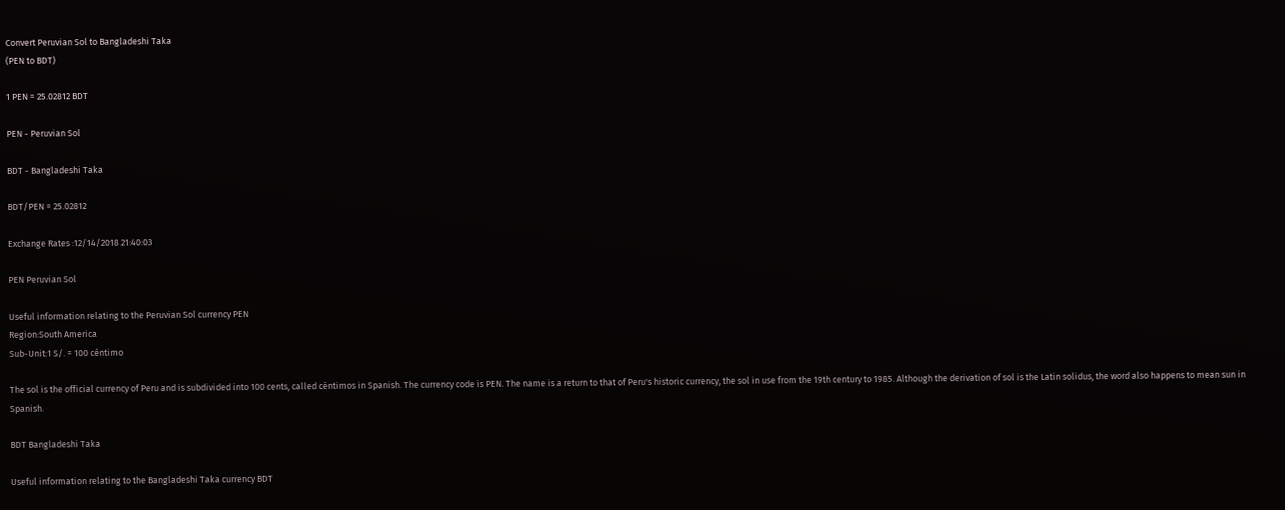Convert Peruvian Sol to Bangladeshi Taka
(PEN to BDT)

1 PEN = 25.02812 BDT

PEN - Peruvian Sol

BDT - Bangladeshi Taka

BDT/PEN = 25.02812

Exchange Rates :12/14/2018 21:40:03

PEN Peruvian Sol

Useful information relating to the Peruvian Sol currency PEN
Region:South America
Sub-Unit:1 S/. = 100 céntimo

The sol is the official currency of Peru and is subdivided into 100 cents, called céntimos in Spanish. The currency code is PEN. The name is a return to that of Peru's historic currency, the sol in use from the 19th century to 1985. Although the derivation of sol is the Latin solidus, the word also happens to mean sun in Spanish.

BDT Bangladeshi Taka

Useful information relating to the Bangladeshi Taka currency BDT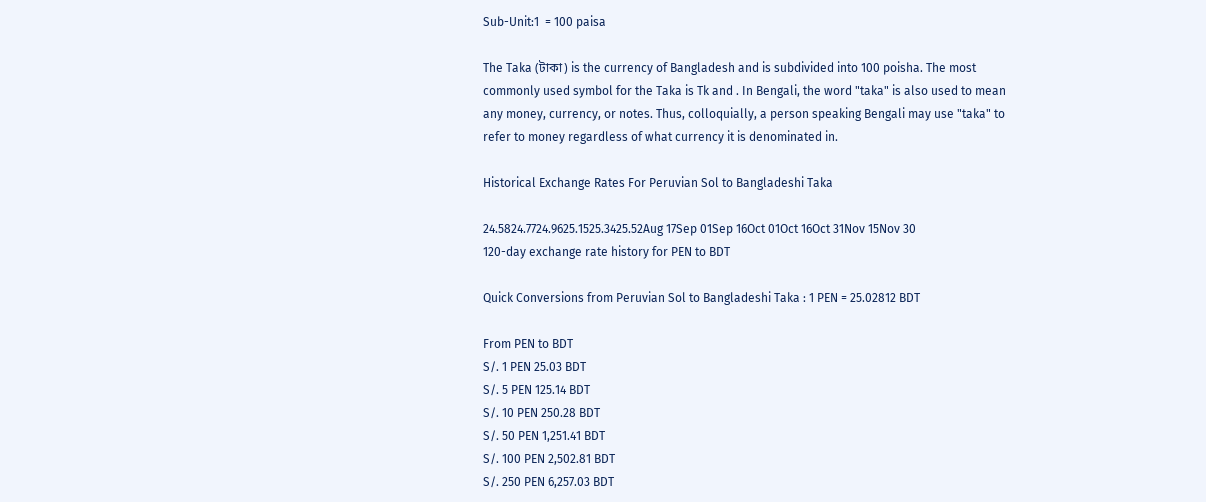Sub-Unit:1  = 100 paisa

The Taka (টাকা) is the currency of Bangladesh and is subdivided into 100 poisha. The most commonly used symbol for the Taka is Tk and . In Bengali, the word "taka" is also used to mean any money, currency, or notes. Thus, colloquially, a person speaking Bengali may use "taka" to refer to money regardless of what currency it is denominated in.

Historical Exchange Rates For Peruvian Sol to Bangladeshi Taka

24.5824.7724.9625.1525.3425.52Aug 17Sep 01Sep 16Oct 01Oct 16Oct 31Nov 15Nov 30
120-day exchange rate history for PEN to BDT

Quick Conversions from Peruvian Sol to Bangladeshi Taka : 1 PEN = 25.02812 BDT

From PEN to BDT
S/. 1 PEN 25.03 BDT
S/. 5 PEN 125.14 BDT
S/. 10 PEN 250.28 BDT
S/. 50 PEN 1,251.41 BDT
S/. 100 PEN 2,502.81 BDT
S/. 250 PEN 6,257.03 BDT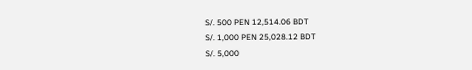S/. 500 PEN 12,514.06 BDT
S/. 1,000 PEN 25,028.12 BDT
S/. 5,000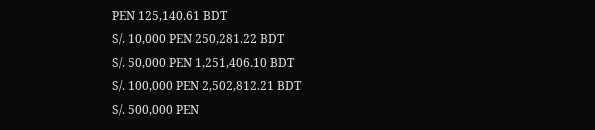PEN 125,140.61 BDT
S/. 10,000 PEN 250,281.22 BDT
S/. 50,000 PEN 1,251,406.10 BDT
S/. 100,000 PEN 2,502,812.21 BDT
S/. 500,000 PEN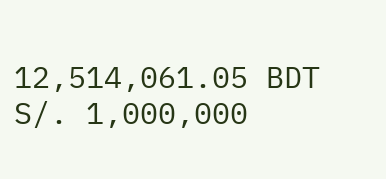12,514,061.05 BDT
S/. 1,000,000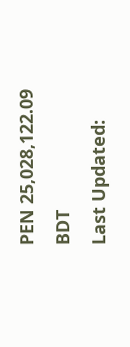PEN 25,028,122.09 BDT
Last Updated: